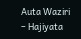Auta Waziri – Hajiyata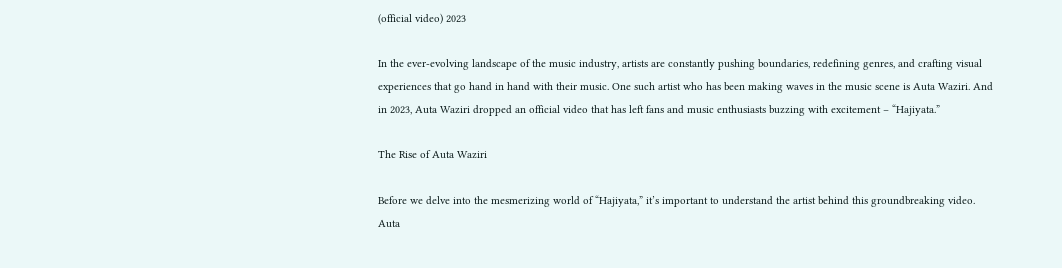(official video) 2023

In the ever-evolving landscape of the music industry, artists are constantly pushing boundaries, redefining genres, and crafting visual experiences that go hand in hand with their music. One such artist who has been making waves in the music scene is Auta Waziri. And in 2023, Auta Waziri dropped an official video that has left fans and music enthusiasts buzzing with excitement – “Hajiyata.”

The Rise of Auta Waziri

Before we delve into the mesmerizing world of “Hajiyata,” it’s important to understand the artist behind this groundbreaking video. Auta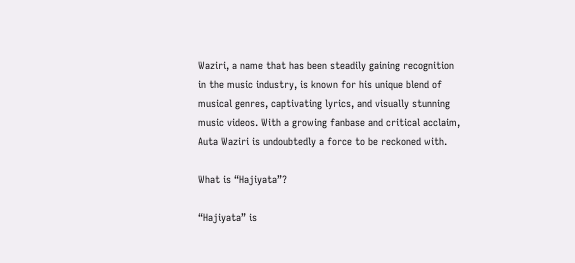Waziri, a name that has been steadily gaining recognition in the music industry, is known for his unique blend of musical genres, captivating lyrics, and visually stunning music videos. With a growing fanbase and critical acclaim, Auta Waziri is undoubtedly a force to be reckoned with.

What is “Hajiyata”?

“Hajiyata” is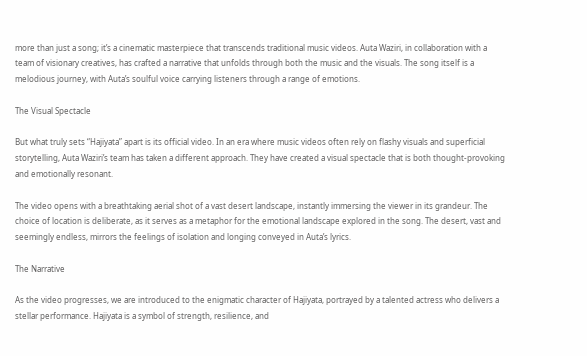more than just a song; it’s a cinematic masterpiece that transcends traditional music videos. Auta Waziri, in collaboration with a team of visionary creatives, has crafted a narrative that unfolds through both the music and the visuals. The song itself is a melodious journey, with Auta’s soulful voice carrying listeners through a range of emotions.

The Visual Spectacle

But what truly sets “Hajiyata” apart is its official video. In an era where music videos often rely on flashy visuals and superficial storytelling, Auta Waziri’s team has taken a different approach. They have created a visual spectacle that is both thought-provoking and emotionally resonant.

The video opens with a breathtaking aerial shot of a vast desert landscape, instantly immersing the viewer in its grandeur. The choice of location is deliberate, as it serves as a metaphor for the emotional landscape explored in the song. The desert, vast and seemingly endless, mirrors the feelings of isolation and longing conveyed in Auta’s lyrics.

The Narrative

As the video progresses, we are introduced to the enigmatic character of Hajiyata, portrayed by a talented actress who delivers a stellar performance. Hajiyata is a symbol of strength, resilience, and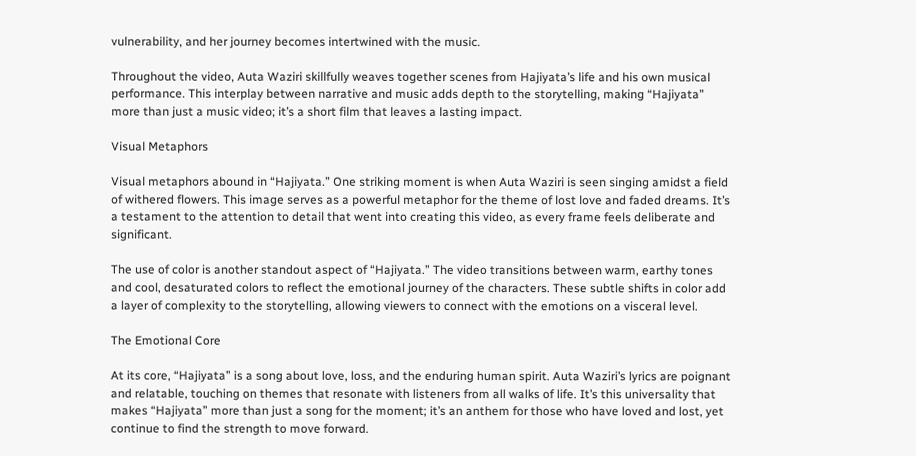vulnerability, and her journey becomes intertwined with the music.

Throughout the video, Auta Waziri skillfully weaves together scenes from Hajiyata’s life and his own musical performance. This interplay between narrative and music adds depth to the storytelling, making “Hajiyata” more than just a music video; it’s a short film that leaves a lasting impact.

Visual Metaphors

Visual metaphors abound in “Hajiyata.” One striking moment is when Auta Waziri is seen singing amidst a field of withered flowers. This image serves as a powerful metaphor for the theme of lost love and faded dreams. It’s a testament to the attention to detail that went into creating this video, as every frame feels deliberate and significant.

The use of color is another standout aspect of “Hajiyata.” The video transitions between warm, earthy tones and cool, desaturated colors to reflect the emotional journey of the characters. These subtle shifts in color add a layer of complexity to the storytelling, allowing viewers to connect with the emotions on a visceral level.

The Emotional Core

At its core, “Hajiyata” is a song about love, loss, and the enduring human spirit. Auta Waziri’s lyrics are poignant and relatable, touching on themes that resonate with listeners from all walks of life. It’s this universality that makes “Hajiyata” more than just a song for the moment; it’s an anthem for those who have loved and lost, yet continue to find the strength to move forward.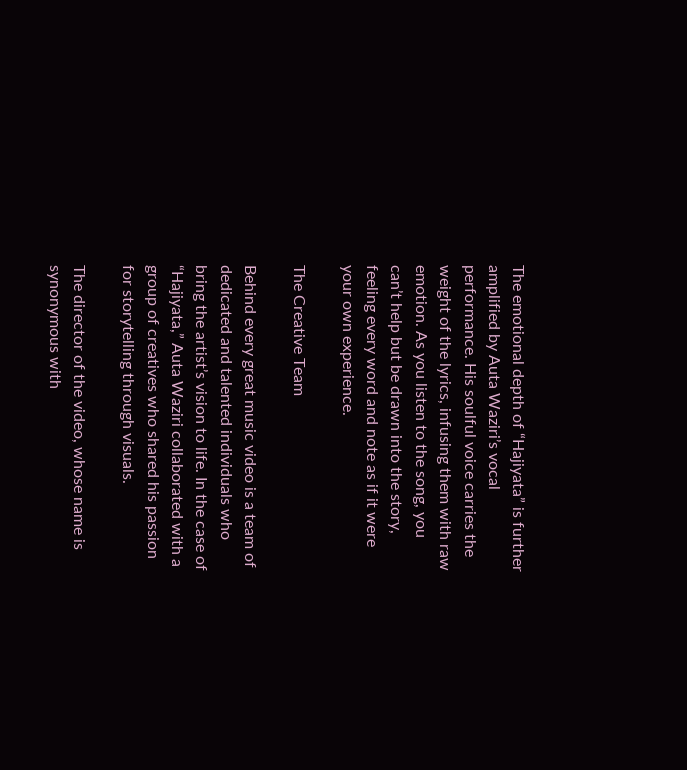The emotional depth of “Hajiyata” is further amplified by Auta Waziri’s vocal performance. His soulful voice carries the weight of the lyrics, infusing them with raw emotion. As you listen to the song, you can’t help but be drawn into the story, feeling every word and note as if it were your own experience.

The Creative Team

Behind every great music video is a team of dedicated and talented individuals who bring the artist’s vision to life. In the case of “Hajiyata,” Auta Waziri collaborated with a group of creatives who shared his passion for storytelling through visuals.

The director of the video, whose name is synonymous with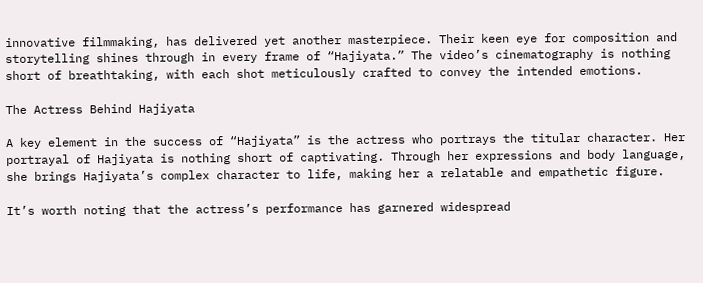innovative filmmaking, has delivered yet another masterpiece. Their keen eye for composition and storytelling shines through in every frame of “Hajiyata.” The video’s cinematography is nothing short of breathtaking, with each shot meticulously crafted to convey the intended emotions.

The Actress Behind Hajiyata

A key element in the success of “Hajiyata” is the actress who portrays the titular character. Her portrayal of Hajiyata is nothing short of captivating. Through her expressions and body language, she brings Hajiyata’s complex character to life, making her a relatable and empathetic figure.

It’s worth noting that the actress’s performance has garnered widespread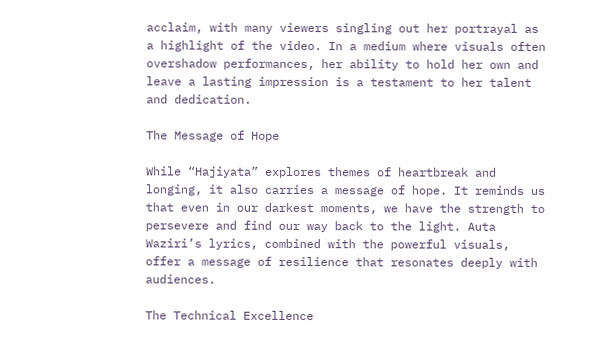acclaim, with many viewers singling out her portrayal as a highlight of the video. In a medium where visuals often overshadow performances, her ability to hold her own and leave a lasting impression is a testament to her talent and dedication.

The Message of Hope

While “Hajiyata” explores themes of heartbreak and longing, it also carries a message of hope. It reminds us that even in our darkest moments, we have the strength to persevere and find our way back to the light. Auta Waziri’s lyrics, combined with the powerful visuals, offer a message of resilience that resonates deeply with audiences.

The Technical Excellence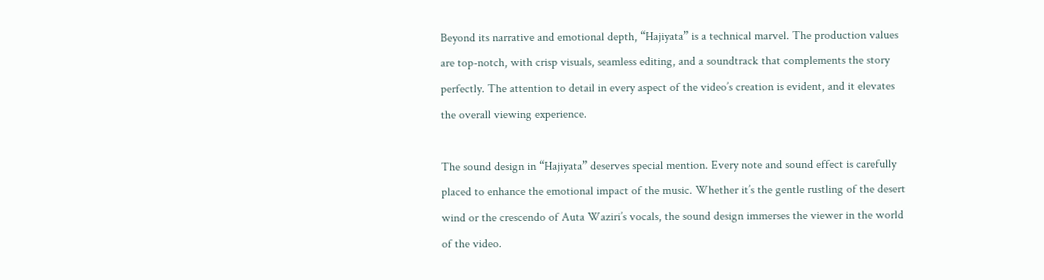Beyond its narrative and emotional depth, “Hajiyata” is a technical marvel. The production values are top-notch, with crisp visuals, seamless editing, and a soundtrack that complements the story perfectly. The attention to detail in every aspect of the video’s creation is evident, and it elevates the overall viewing experience.

The sound design in “Hajiyata” deserves special mention. Every note and sound effect is carefully placed to enhance the emotional impact of the music. Whether it’s the gentle rustling of the desert wind or the crescendo of Auta Waziri’s vocals, the sound design immerses the viewer in the world of the video.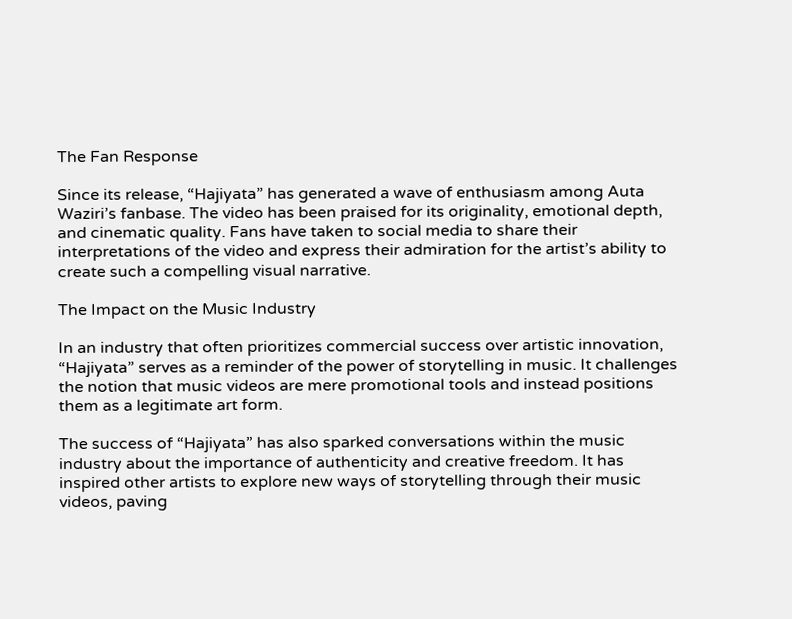The Fan Response

Since its release, “Hajiyata” has generated a wave of enthusiasm among Auta Waziri’s fanbase. The video has been praised for its originality, emotional depth, and cinematic quality. Fans have taken to social media to share their interpretations of the video and express their admiration for the artist’s ability to create such a compelling visual narrative.

The Impact on the Music Industry

In an industry that often prioritizes commercial success over artistic innovation, “Hajiyata” serves as a reminder of the power of storytelling in music. It challenges the notion that music videos are mere promotional tools and instead positions them as a legitimate art form.

The success of “Hajiyata” has also sparked conversations within the music industry about the importance of authenticity and creative freedom. It has inspired other artists to explore new ways of storytelling through their music videos, paving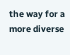the way for a more diverse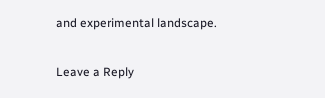and experimental landscape.

Leave a Reply